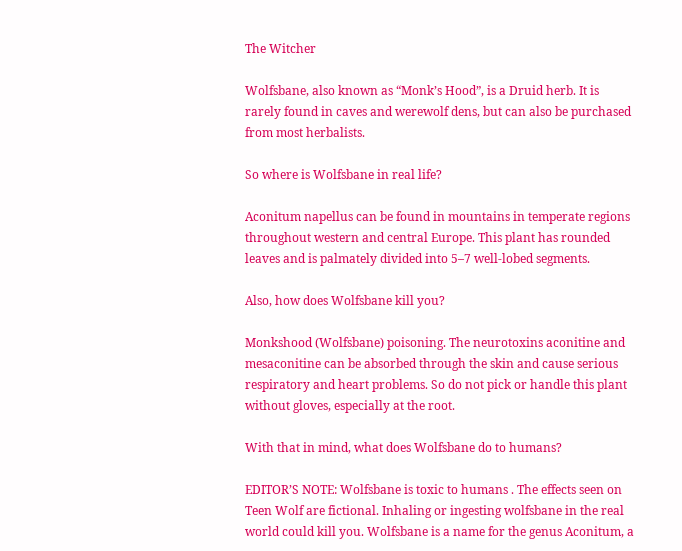The Witcher

Wolfsbane, also known as “Monk’s Hood”, is a Druid herb. It is rarely found in caves and werewolf dens, but can also be purchased from most herbalists.

So where is Wolfsbane in real life?

Aconitum napellus can be found in mountains in temperate regions throughout western and central Europe. This plant has rounded leaves and is palmately divided into 5–7 well-lobed segments.

Also, how does Wolfsbane kill you?

Monkshood (Wolfsbane) poisoning. The neurotoxins aconitine and mesaconitine can be absorbed through the skin and cause serious respiratory and heart problems. So do not pick or handle this plant without gloves, especially at the root.

With that in mind, what does Wolfsbane do to humans?

EDITOR’S NOTE: Wolfsbane is toxic to humans . The effects seen on Teen Wolf are fictional. Inhaling or ingesting wolfsbane in the real world could kill you. Wolfsbane is a name for the genus Aconitum, a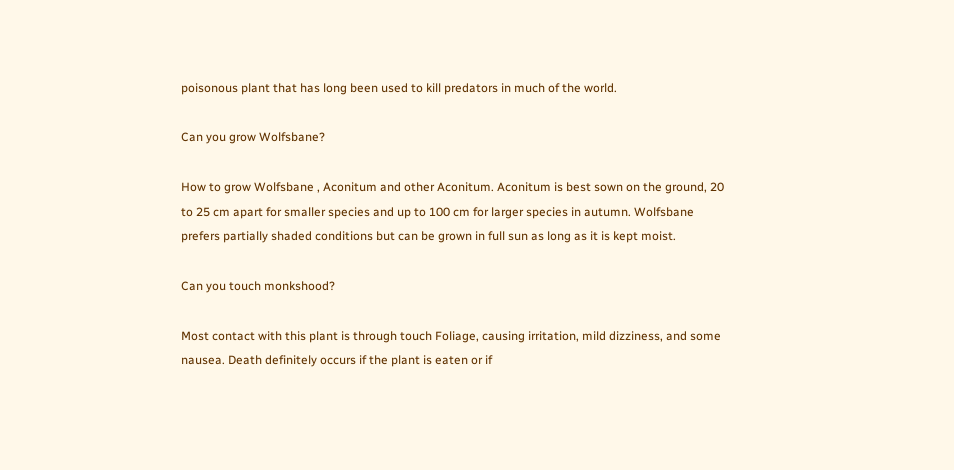poisonous plant that has long been used to kill predators in much of the world.

Can you grow Wolfsbane?

How to grow Wolfsbane , Aconitum and other Aconitum. Aconitum is best sown on the ground, 20 to 25 cm apart for smaller species and up to 100 cm for larger species in autumn. Wolfsbane prefers partially shaded conditions but can be grown in full sun as long as it is kept moist.

Can you touch monkshood?

Most contact with this plant is through touch Foliage, causing irritation, mild dizziness, and some nausea. Death definitely occurs if the plant is eaten or if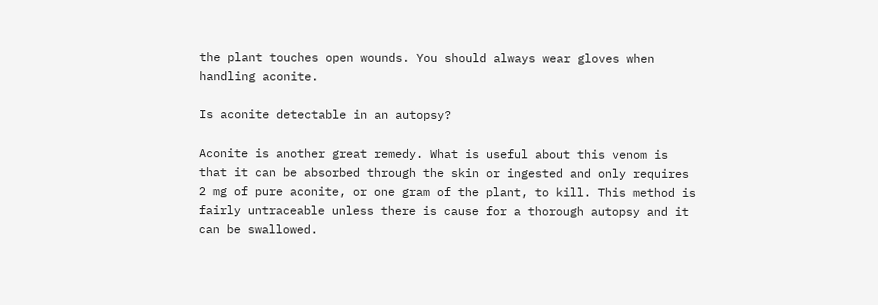the plant touches open wounds. You should always wear gloves when handling aconite.

Is aconite detectable in an autopsy?

Aconite is another great remedy. What is useful about this venom is that it can be absorbed through the skin or ingested and only requires 2 mg of pure aconite, or one gram of the plant, to kill. This method is fairly untraceable unless there is cause for a thorough autopsy and it can be swallowed.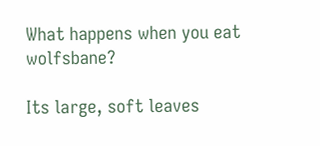What happens when you eat wolfsbane?

Its large, soft leaves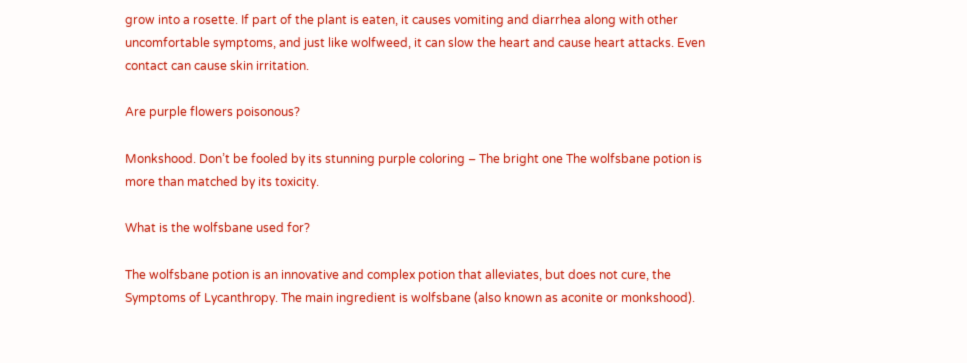grow into a rosette. If part of the plant is eaten, it causes vomiting and diarrhea along with other uncomfortable symptoms, and just like wolfweed, it can slow the heart and cause heart attacks. Even contact can cause skin irritation.

Are purple flowers poisonous?

Monkshood. Don’t be fooled by its stunning purple coloring – The bright one The wolfsbane potion is more than matched by its toxicity.

What is the wolfsbane used for?

The wolfsbane potion is an innovative and complex potion that alleviates, but does not cure, the Symptoms of Lycanthropy. The main ingredient is wolfsbane (also known as aconite or monkshood).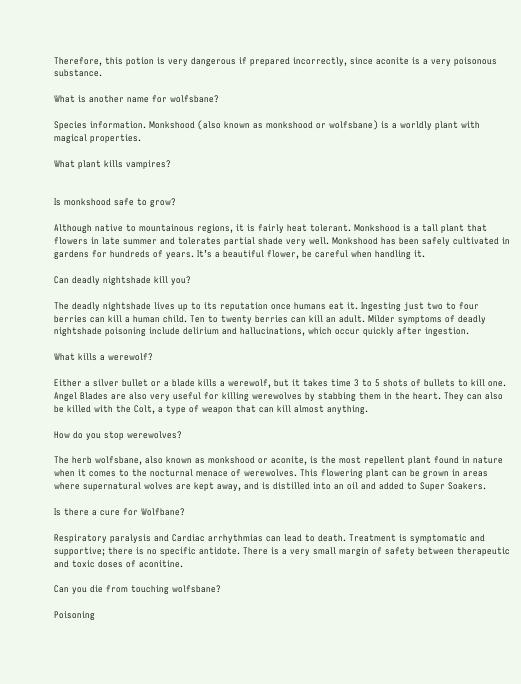Therefore, this potion is very dangerous if prepared incorrectly, since aconite is a very poisonous substance.

What is another name for wolfsbane?

Species information. Monkshood (also known as monkshood or wolfsbane) is a worldly plant with magical properties.

What plant kills vampires?


Is monkshood safe to grow?

Although native to mountainous regions, it is fairly heat tolerant. Monkshood is a tall plant that flowers in late summer and tolerates partial shade very well. Monkshood has been safely cultivated in gardens for hundreds of years. It’s a beautiful flower, be careful when handling it.

Can deadly nightshade kill you?

The deadly nightshade lives up to its reputation once humans eat it. Ingesting just two to four berries can kill a human child. Ten to twenty berries can kill an adult. Milder symptoms of deadly nightshade poisoning include delirium and hallucinations, which occur quickly after ingestion.

What kills a werewolf?

Either a silver bullet or a blade kills a werewolf, but it takes time 3 to 5 shots of bullets to kill one. Angel Blades are also very useful for killing werewolves by stabbing them in the heart. They can also be killed with the Colt, a type of weapon that can kill almost anything.

How do you stop werewolves?

The herb wolfsbane, also known as monkshood or aconite, is the most repellent plant found in nature when it comes to the nocturnal menace of werewolves. This flowering plant can be grown in areas where supernatural wolves are kept away, and is distilled into an oil and added to Super Soakers.

Is there a cure for Wolfbane?

Respiratory paralysis and Cardiac arrhythmias can lead to death. Treatment is symptomatic and supportive; there is no specific antidote. There is a very small margin of safety between therapeutic and toxic doses of aconitine.

Can you die from touching wolfsbane?

Poisoning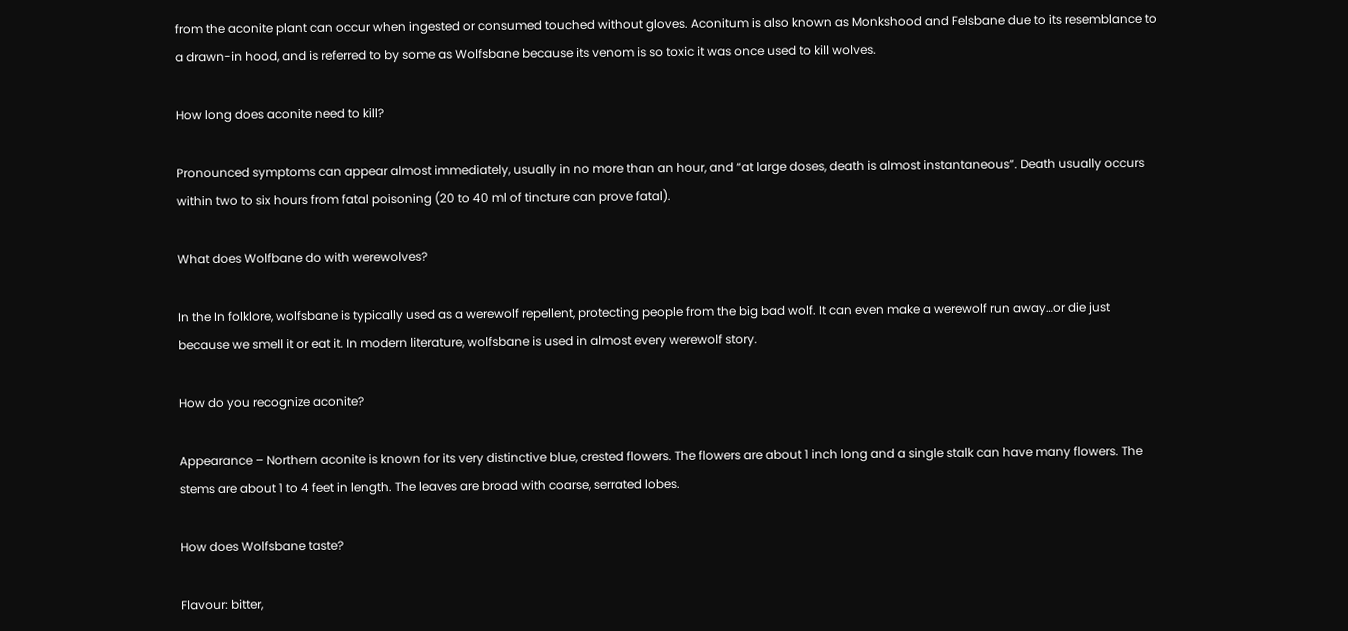from the aconite plant can occur when ingested or consumed touched without gloves. Aconitum is also known as Monkshood and Felsbane due to its resemblance to a drawn-in hood, and is referred to by some as Wolfsbane because its venom is so toxic it was once used to kill wolves.

How long does aconite need to kill?

Pronounced symptoms can appear almost immediately, usually in no more than an hour, and “at large doses, death is almost instantaneous”. Death usually occurs within two to six hours from fatal poisoning (20 to 40 ml of tincture can prove fatal).

What does Wolfbane do with werewolves?

In the In folklore, wolfsbane is typically used as a werewolf repellent, protecting people from the big bad wolf. It can even make a werewolf run away…or die just because we smell it or eat it. In modern literature, wolfsbane is used in almost every werewolf story.

How do you recognize aconite?

Appearance – Northern aconite is known for its very distinctive blue, crested flowers. The flowers are about 1 inch long and a single stalk can have many flowers. The stems are about 1 to 4 feet in length. The leaves are broad with coarse, serrated lobes.

How does Wolfsbane taste?

Flavour: bitter,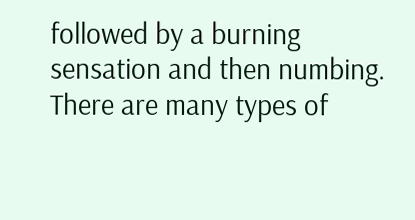followed by a burning sensation and then numbing. There are many types of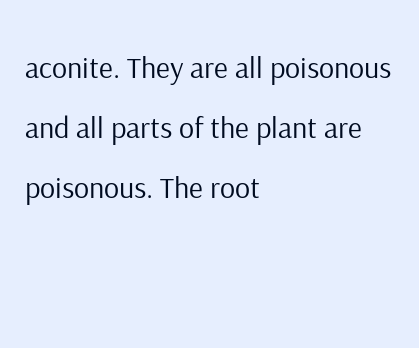aconite. They are all poisonous and all parts of the plant are poisonous. The root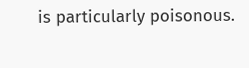is particularly poisonous.